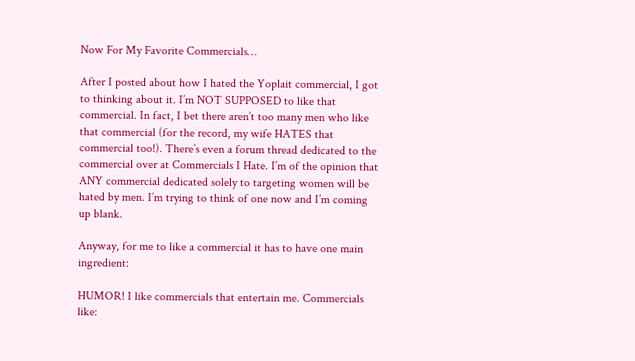Now For My Favorite Commercials…

After I posted about how I hated the Yoplait commercial, I got to thinking about it. I’m NOT SUPPOSED to like that commercial. In fact, I bet there aren’t too many men who like that commercial (for the record, my wife HATES that commercial too!). There’s even a forum thread dedicated to the commercial over at Commercials I Hate. I’m of the opinion that ANY commercial dedicated solely to targeting women will be hated by men. I’m trying to think of one now and I’m coming up blank.

Anyway, for me to like a commercial it has to have one main ingredient:

HUMOR! I like commercials that entertain me. Commercials like: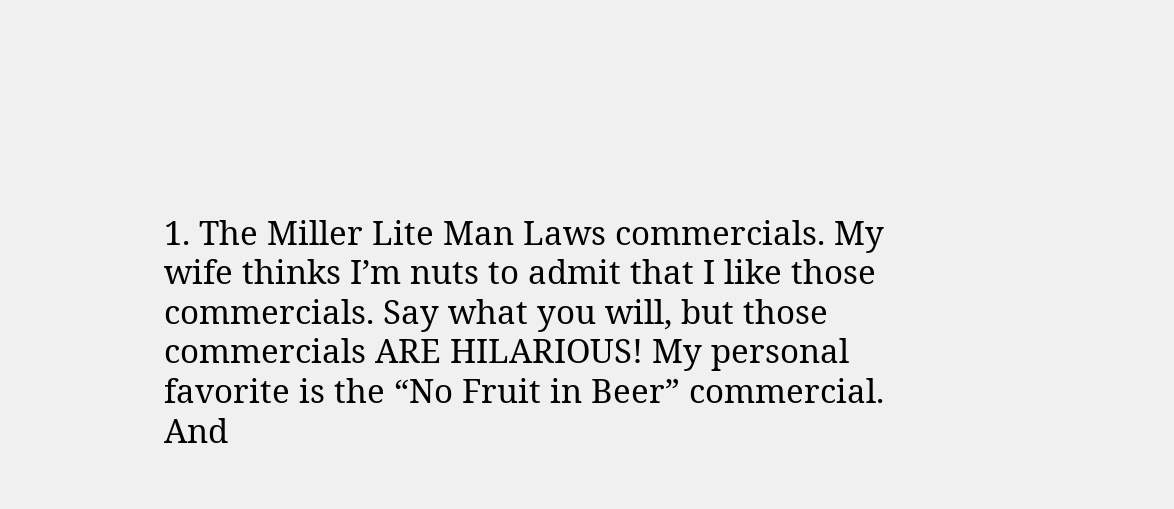1. The Miller Lite Man Laws commercials. My wife thinks I’m nuts to admit that I like those commercials. Say what you will, but those commercials ARE HILARIOUS! My personal favorite is the “No Fruit in Beer” commercial. And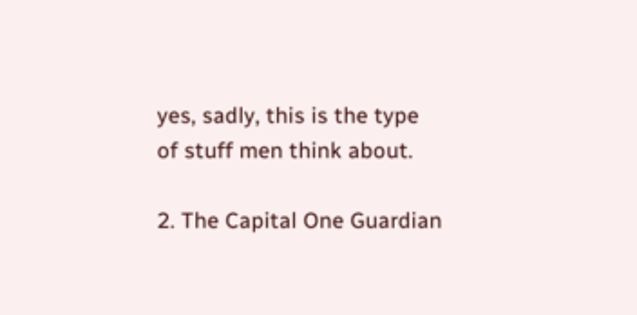yes, sadly, this is the type of stuff men think about.

2. The Capital One Guardian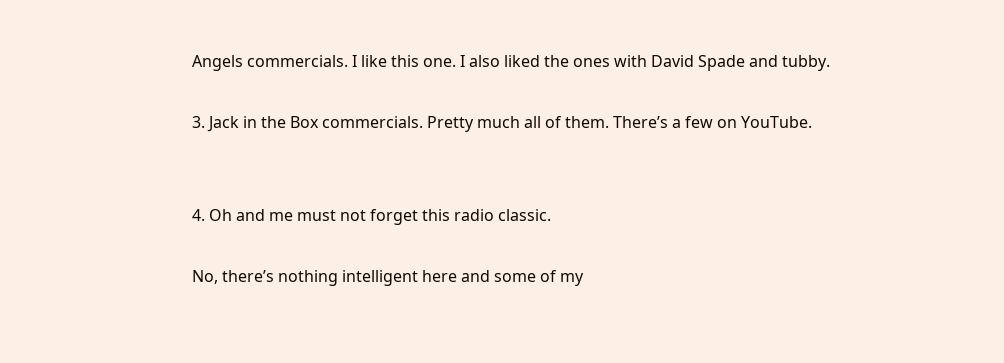Angels commercials. I like this one. I also liked the ones with David Spade and tubby.

3. Jack in the Box commercials. Pretty much all of them. There’s a few on YouTube.


4. Oh and me must not forget this radio classic.

No, there’s nothing intelligent here and some of my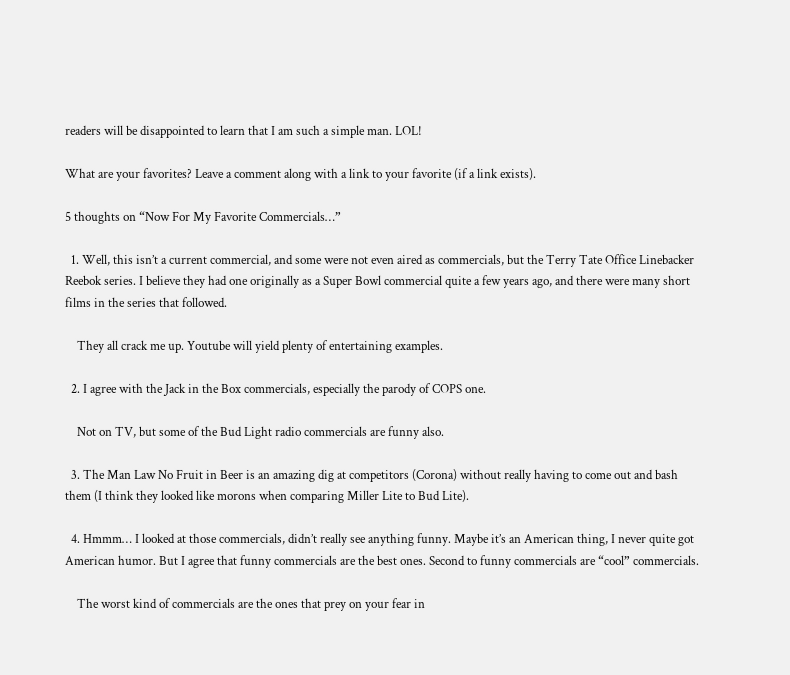readers will be disappointed to learn that I am such a simple man. LOL!

What are your favorites? Leave a comment along with a link to your favorite (if a link exists).

5 thoughts on “Now For My Favorite Commercials…”

  1. Well, this isn’t a current commercial, and some were not even aired as commercials, but the Terry Tate Office Linebacker Reebok series. I believe they had one originally as a Super Bowl commercial quite a few years ago, and there were many short films in the series that followed.

    They all crack me up. Youtube will yield plenty of entertaining examples.

  2. I agree with the Jack in the Box commercials, especially the parody of COPS one.

    Not on TV, but some of the Bud Light radio commercials are funny also.

  3. The Man Law No Fruit in Beer is an amazing dig at competitors (Corona) without really having to come out and bash them (I think they looked like morons when comparing Miller Lite to Bud Lite).

  4. Hmmm… I looked at those commercials, didn’t really see anything funny. Maybe it’s an American thing, I never quite got American humor. But I agree that funny commercials are the best ones. Second to funny commercials are “cool” commercials.

    The worst kind of commercials are the ones that prey on your fear in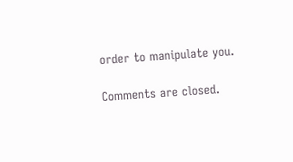order to manipulate you.

Comments are closed.